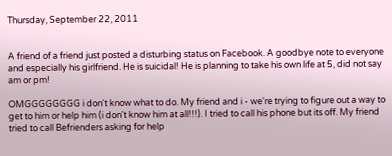Thursday, September 22, 2011


A friend of a friend just posted a disturbing status on Facebook. A goodbye note to everyone and especially his girlfriend. He is suicidal! He is planning to take his own life at 5, did not say am or pm!

OMGGGGGGGG i don't know what to do. My friend and i - we're trying to figure out a way to get to him or help him (i don't know him at all!!!). I tried to call his phone but its off. My friend tried to call Befrienders asking for help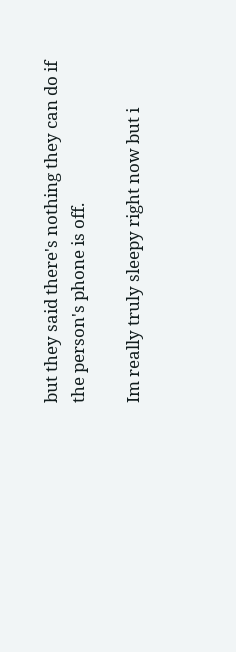but they said there's nothing they can do if the person's phone is off.

Im really truly sleepy right now but i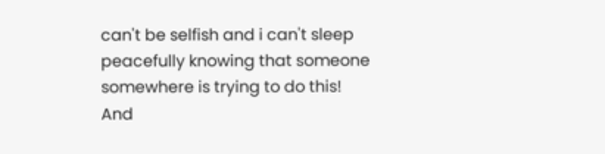can't be selfish and i can't sleep peacefully knowing that someone somewhere is trying to do this! And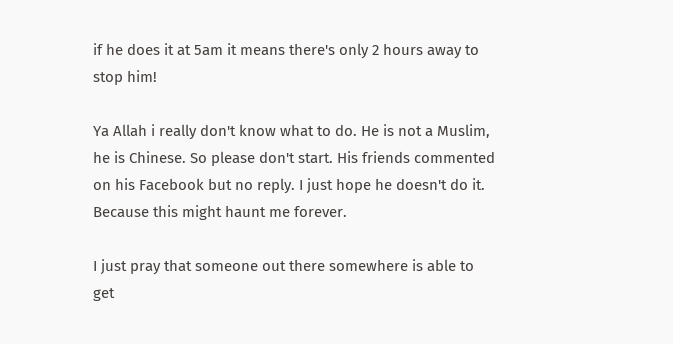if he does it at 5am it means there's only 2 hours away to stop him!

Ya Allah i really don't know what to do. He is not a Muslim, he is Chinese. So please don't start. His friends commented on his Facebook but no reply. I just hope he doesn't do it. Because this might haunt me forever.

I just pray that someone out there somewhere is able to get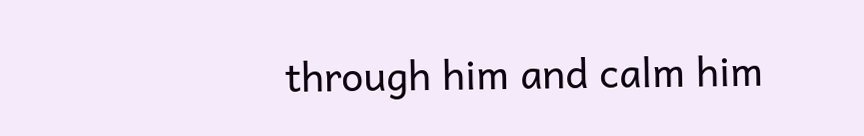through him and calm him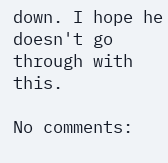down. I hope he doesn't go through with this.

No comments: